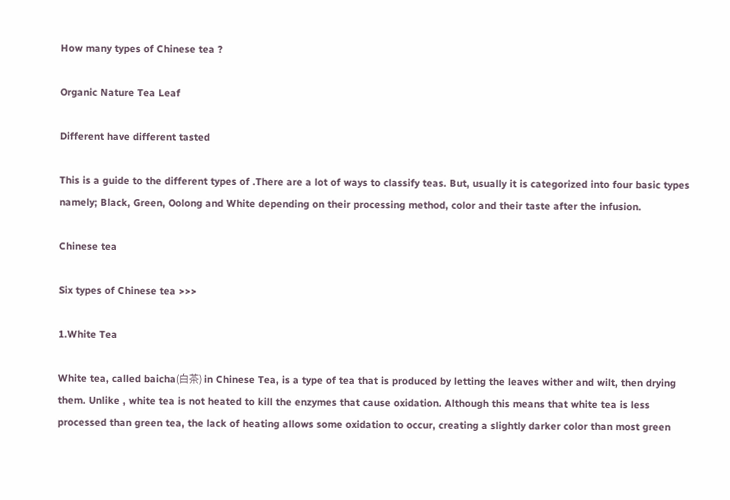How many types of Chinese tea ?

Organic Nature Tea Leaf

Different have different tasted

This is a guide to the different types of .There are a lot of ways to classify teas. But, usually it is categorized into four basic types namely; Black, Green, Oolong and White depending on their processing method, color and their taste after the infusion.

Chinese tea

Six types of Chinese tea >>>

1.White Tea

White tea, called baicha(白茶) in Chinese Tea, is a type of tea that is produced by letting the leaves wither and wilt, then drying them. Unlike , white tea is not heated to kill the enzymes that cause oxidation. Although this means that white tea is less processed than green tea, the lack of heating allows some oxidation to occur, creating a slightly darker color than most green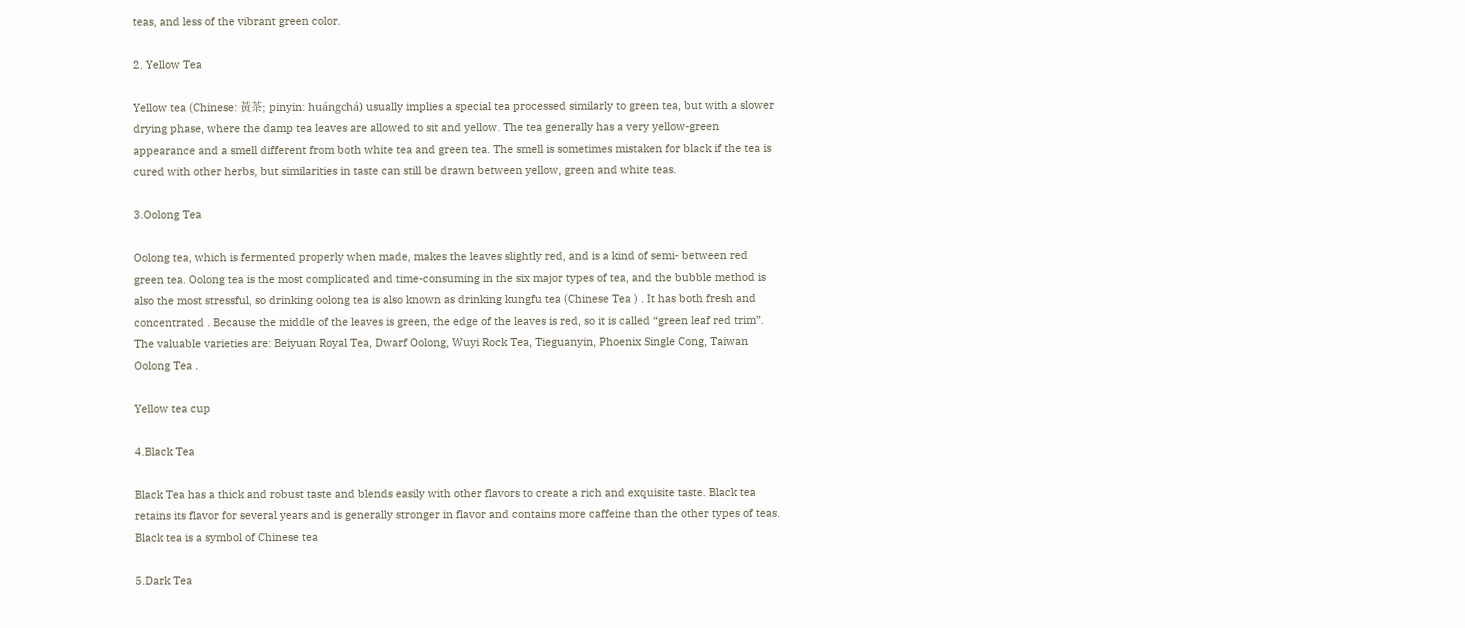teas, and less of the vibrant green color.

2. Yellow Tea

Yellow tea (Chinese: 黃茶; pinyin: huángchá) usually implies a special tea processed similarly to green tea, but with a slower drying phase, where the damp tea leaves are allowed to sit and yellow. The tea generally has a very yellow-green appearance and a smell different from both white tea and green tea. The smell is sometimes mistaken for black if the tea is cured with other herbs, but similarities in taste can still be drawn between yellow, green and white teas.

3.Oolong Tea

Oolong tea, which is fermented properly when made, makes the leaves slightly red, and is a kind of semi- between red green tea. Oolong tea is the most complicated and time-consuming in the six major types of tea, and the bubble method is also the most stressful, so drinking oolong tea is also known as drinking kungfu tea (Chinese Tea ) . It has both fresh and concentrated . Because the middle of the leaves is green, the edge of the leaves is red, so it is called “green leaf red trim”. The valuable varieties are: Beiyuan Royal Tea, Dwarf Oolong, Wuyi Rock Tea, Tieguanyin, Phoenix Single Cong, Taiwan Oolong Tea .

Yellow tea cup

4.Black Tea

Black Tea has a thick and robust taste and blends easily with other flavors to create a rich and exquisite taste. Black tea retains its flavor for several years and is generally stronger in flavor and contains more caffeine than the other types of teas. Black tea is a symbol of Chinese tea

5.Dark Tea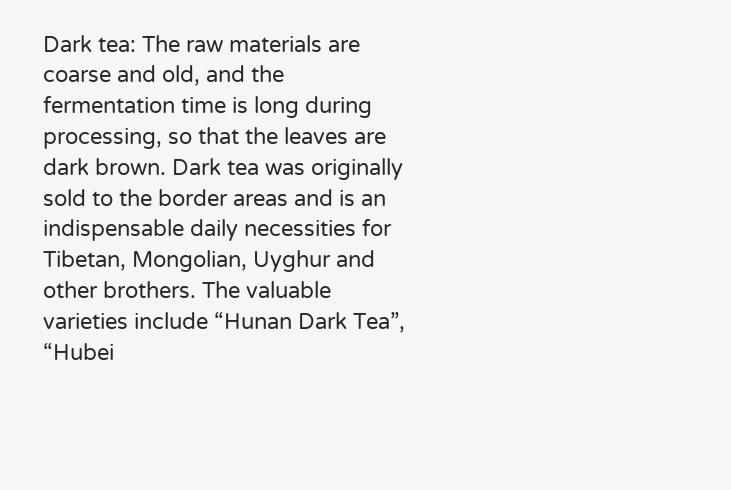Dark tea: The raw materials are coarse and old, and the fermentation time is long during processing, so that the leaves are dark brown. Dark tea was originally sold to the border areas and is an indispensable daily necessities for Tibetan, Mongolian, Uyghur and other brothers. The valuable varieties include “Hunan Dark Tea”, “Hubei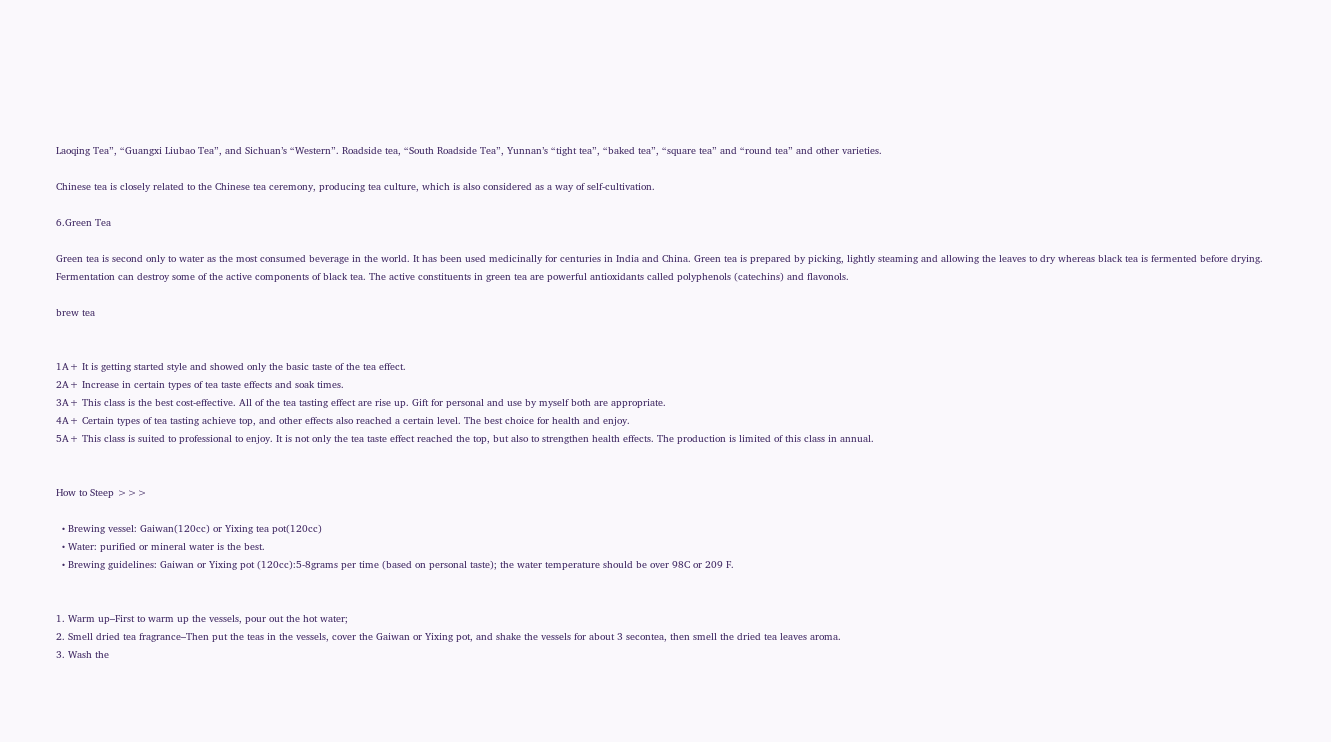Laoqing Tea”, “Guangxi Liubao Tea”, and Sichuan’s “Western”. Roadside tea, “South Roadside Tea”, Yunnan’s “tight tea”, “baked tea”, “square tea” and “round tea” and other varieties.

Chinese tea is closely related to the Chinese tea ceremony, producing tea culture, which is also considered as a way of self-cultivation.

6.Green Tea

Green tea is second only to water as the most consumed beverage in the world. It has been used medicinally for centuries in India and China. Green tea is prepared by picking, lightly steaming and allowing the leaves to dry whereas black tea is fermented before drying. Fermentation can destroy some of the active components of black tea. The active constituents in green tea are powerful antioxidants called polyphenols (catechins) and flavonols.

brew tea


1A+ It is getting started style and showed only the basic taste of the tea effect.
2A+ Increase in certain types of tea taste effects and soak times.
3A+ This class is the best cost-effective. All of the tea tasting effect are rise up. Gift for personal and use by myself both are appropriate.
4A+ Certain types of tea tasting achieve top, and other effects also reached a certain level. The best choice for health and enjoy.
5A+ This class is suited to professional to enjoy. It is not only the tea taste effect reached the top, but also to strengthen health effects. The production is limited of this class in annual.


How to Steep >>>

  • Brewing vessel: Gaiwan(120cc) or Yixing tea pot(120cc)
  • Water: purified or mineral water is the best.
  • Brewing guidelines: Gaiwan or Yixing pot (120cc):5-8grams per time (based on personal taste); the water temperature should be over 98C or 209 F.


1. Warm up–First to warm up the vessels, pour out the hot water;
2. Smell dried tea fragrance–Then put the teas in the vessels, cover the Gaiwan or Yixing pot, and shake the vessels for about 3 secontea, then smell the dried tea leaves aroma.
3. Wash the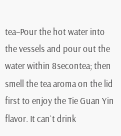tea–Pour the hot water into the vessels and pour out the water within 8secontea; then smell the tea aroma on the lid first to enjoy the Tie Guan Yin flavor. It can`t drink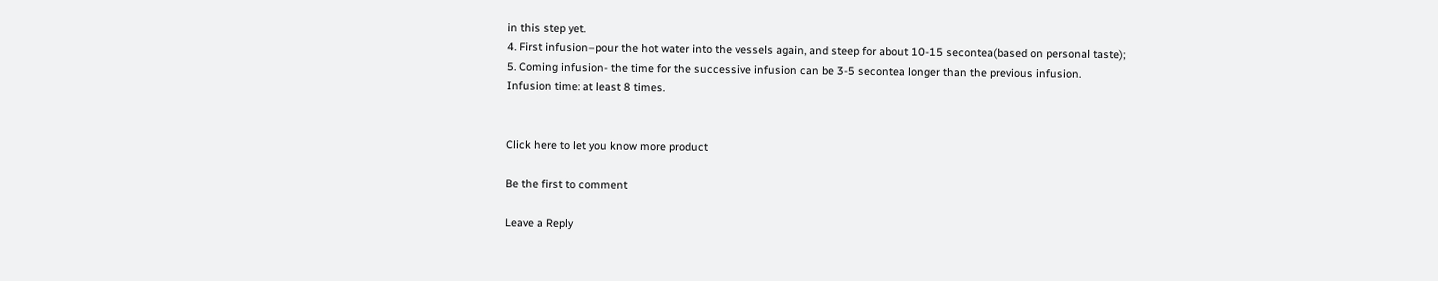in this step yet.
4. First infusion–pour the hot water into the vessels again, and steep for about 10-15 secontea(based on personal taste);
5. Coming infusion- the time for the successive infusion can be 3-5 secontea longer than the previous infusion.
Infusion time: at least 8 times.


Click here to let you know more product

Be the first to comment

Leave a Reply